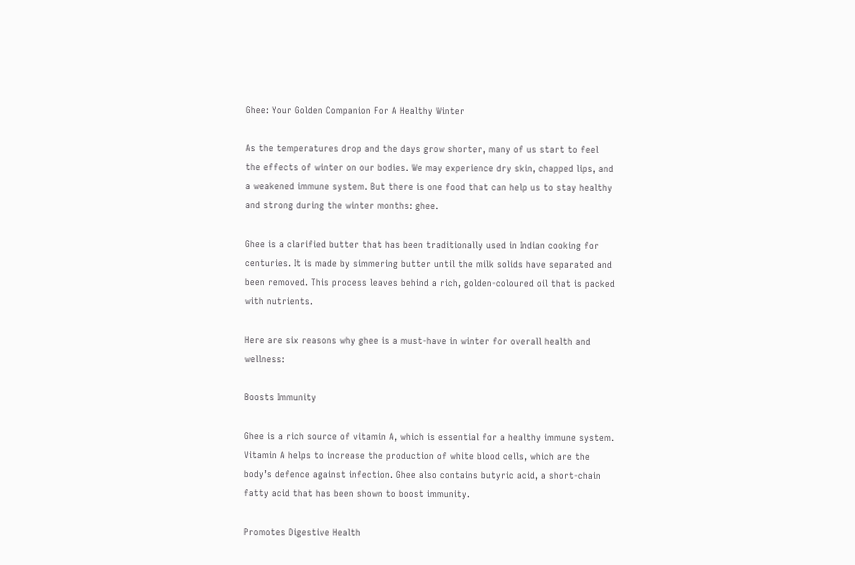Ghee: Your Golden Companion For A Healthy Winter

As the temperatures drop and the days grow shorter, many of us start to feel the effects of winter on our bodies. We may experience dry skin, chapped lips, and a weakened immune system. But there is one food that can help us to stay healthy and strong during the winter months: ghee.

Ghee is a clarified butter that has been traditionally used in Indian cooking for centuries. It is made by simmering butter until the milk solids have separated and been removed. This process leaves behind a rich, golden-coloured oil that is packed with nutrients.

Here are six reasons why ghee is a must-have in winter for overall health and wellness:

Boosts Immunity

Ghee is a rich source of vitamin A, which is essential for a healthy immune system. Vitamin A helps to increase the production of white blood cells, which are the body’s defence against infection. Ghee also contains butyric acid, a short-chain fatty acid that has been shown to boost immunity.

Promotes Digestive Health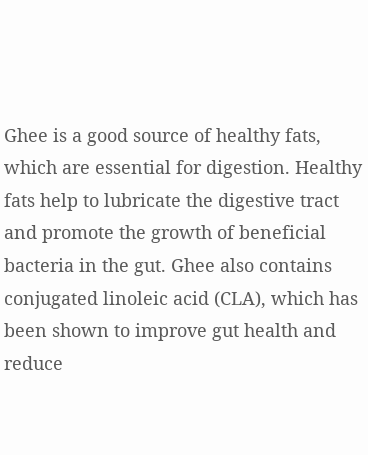Ghee is a good source of healthy fats, which are essential for digestion. Healthy fats help to lubricate the digestive tract and promote the growth of beneficial bacteria in the gut. Ghee also contains conjugated linoleic acid (CLA), which has been shown to improve gut health and reduce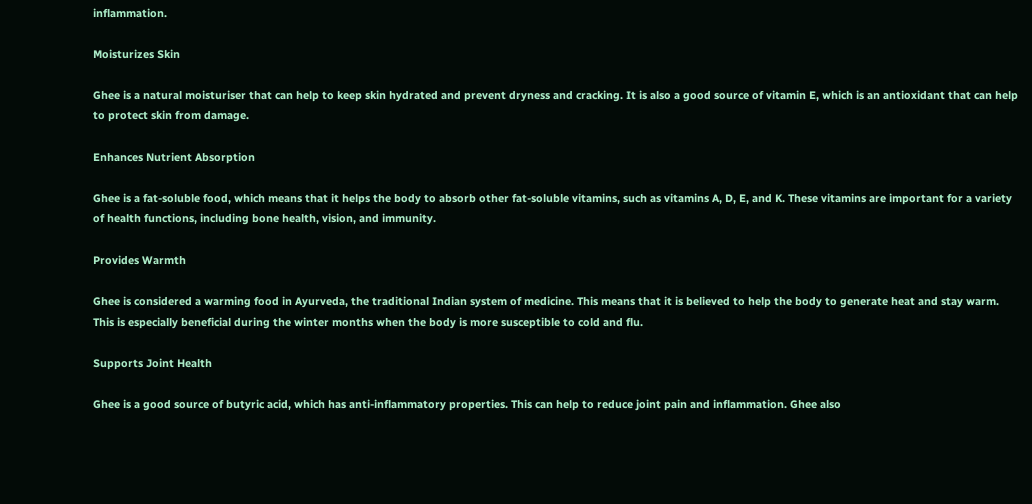inflammation.

Moisturizes Skin

Ghee is a natural moisturiser that can help to keep skin hydrated and prevent dryness and cracking. It is also a good source of vitamin E, which is an antioxidant that can help to protect skin from damage.

Enhances Nutrient Absorption

Ghee is a fat-soluble food, which means that it helps the body to absorb other fat-soluble vitamins, such as vitamins A, D, E, and K. These vitamins are important for a variety of health functions, including bone health, vision, and immunity.

Provides Warmth

Ghee is considered a warming food in Ayurveda, the traditional Indian system of medicine. This means that it is believed to help the body to generate heat and stay warm. This is especially beneficial during the winter months when the body is more susceptible to cold and flu.

Supports Joint Health

Ghee is a good source of butyric acid, which has anti-inflammatory properties. This can help to reduce joint pain and inflammation. Ghee also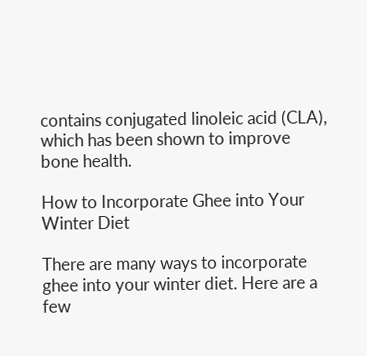contains conjugated linoleic acid (CLA), which has been shown to improve bone health.

How to Incorporate Ghee into Your Winter Diet

There are many ways to incorporate ghee into your winter diet. Here are a few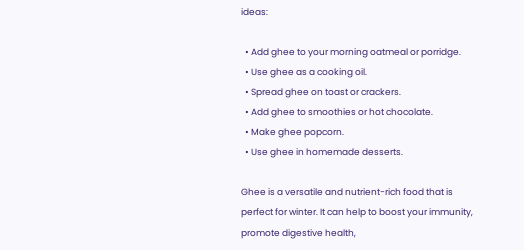ideas:

  • Add ghee to your morning oatmeal or porridge.
  • Use ghee as a cooking oil.
  • Spread ghee on toast or crackers.
  • Add ghee to smoothies or hot chocolate.
  • Make ghee popcorn.
  • Use ghee in homemade desserts.

Ghee is a versatile and nutrient-rich food that is perfect for winter. It can help to boost your immunity, promote digestive health,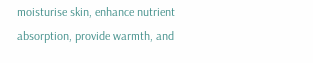moisturise skin, enhance nutrient absorption, provide warmth, and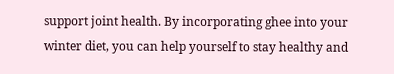support joint health. By incorporating ghee into your winter diet, you can help yourself to stay healthy and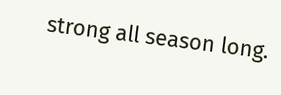strong all season long.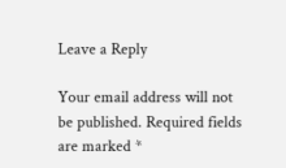Leave a Reply

Your email address will not be published. Required fields are marked *